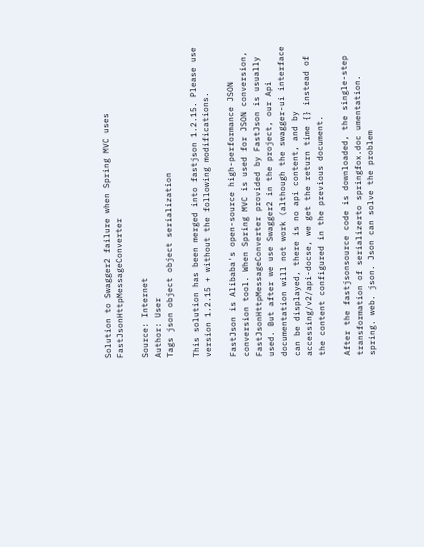Solution to Swagger2 failure when Spring MVC uses FastJsonHttpMessageConverter

Source: Internet
Author: User
Tags json object object serialization

This solution has been merged into fastjson 1.2.15. Please use version 1.2.15 + without the following modifications.

FastJson is Alibaba's open-source high-performance JSON conversion tool. When Spring MVC is used for JSON conversion, FastJsonHttpMessageConverter provided by FastJson is usually used. But after we use Swagger2 in the project, our Api documentation will not work (although the swagger-ui interface can be displayed, there is no api content, and by accessing/v2/api-docse, we get the return time {} instead of the content configured in the previous document.

After the fastjsonsource code is downloaded, the single-step transformation of serializerto springfox.doc umentation. spring. web. json. Json can solve the problem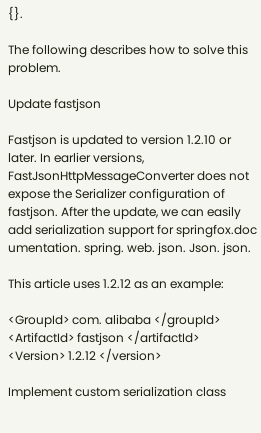{}.

The following describes how to solve this problem.

Update fastjson

Fastjson is updated to version 1.2.10 or later. In earlier versions, FastJsonHttpMessageConverter does not expose the Serializer configuration of fastjson. After the update, we can easily add serialization support for springfox.doc umentation. spring. web. json. Json. json.

This article uses 1.2.12 as an example:

<GroupId> com. alibaba </groupId>
<ArtifactId> fastjson </artifactId>
<Version> 1.2.12 </version>

Implement custom serialization class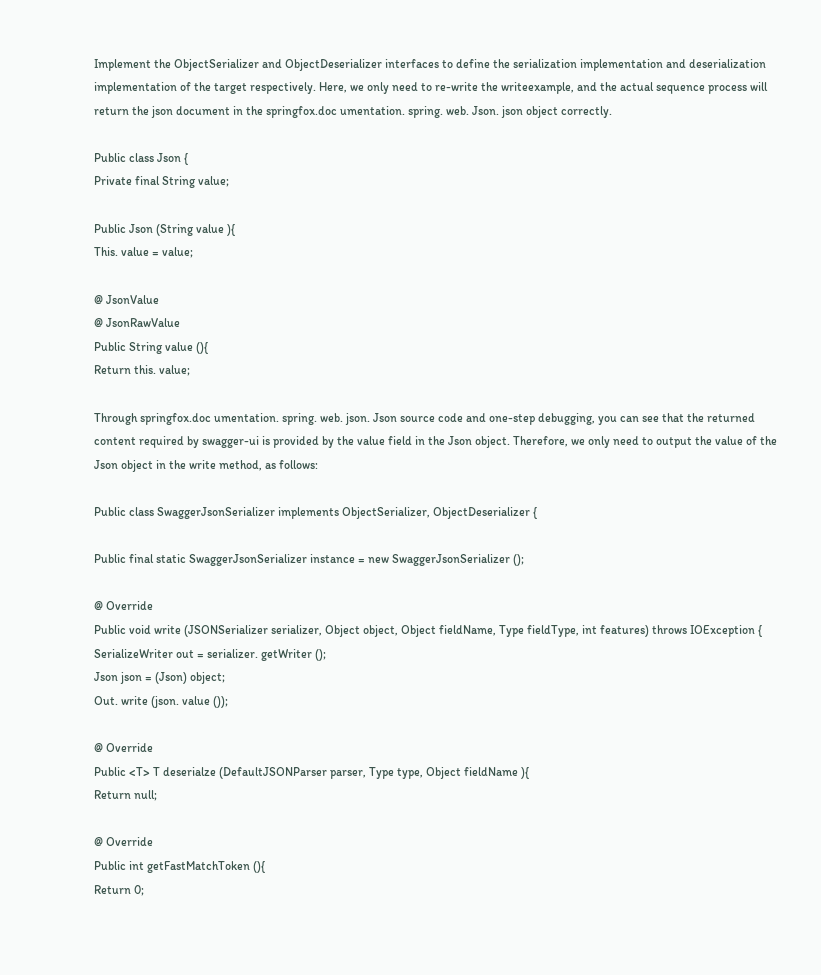Implement the ObjectSerializer and ObjectDeserializer interfaces to define the serialization implementation and deserialization implementation of the target respectively. Here, we only need to re-write the writeexample, and the actual sequence process will return the json document in the springfox.doc umentation. spring. web. Json. json object correctly.

Public class Json {
Private final String value;

Public Json (String value ){
This. value = value;

@ JsonValue
@ JsonRawValue
Public String value (){
Return this. value;

Through springfox.doc umentation. spring. web. json. Json source code and one-step debugging, you can see that the returned content required by swagger-ui is provided by the value field in the Json object. Therefore, we only need to output the value of the Json object in the write method, as follows:

Public class SwaggerJsonSerializer implements ObjectSerializer, ObjectDeserializer {

Public final static SwaggerJsonSerializer instance = new SwaggerJsonSerializer ();

@ Override
Public void write (JSONSerializer serializer, Object object, Object fieldName, Type fieldType, int features) throws IOException {
SerializeWriter out = serializer. getWriter ();
Json json = (Json) object;
Out. write (json. value ());

@ Override
Public <T> T deserialze (DefaultJSONParser parser, Type type, Object fieldName ){
Return null;

@ Override
Public int getFastMatchToken (){
Return 0;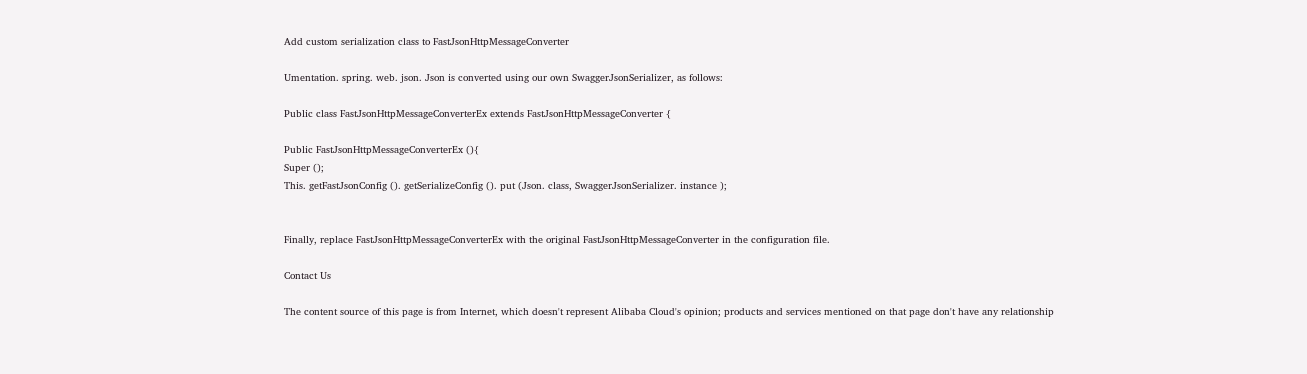Add custom serialization class to FastJsonHttpMessageConverter

Umentation. spring. web. json. Json is converted using our own SwaggerJsonSerializer, as follows:

Public class FastJsonHttpMessageConverterEx extends FastJsonHttpMessageConverter {

Public FastJsonHttpMessageConverterEx (){
Super ();
This. getFastJsonConfig (). getSerializeConfig (). put (Json. class, SwaggerJsonSerializer. instance );


Finally, replace FastJsonHttpMessageConverterEx with the original FastJsonHttpMessageConverter in the configuration file.

Contact Us

The content source of this page is from Internet, which doesn't represent Alibaba Cloud's opinion; products and services mentioned on that page don't have any relationship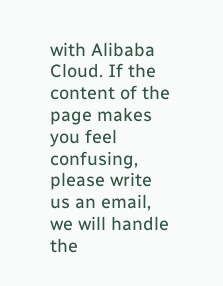with Alibaba Cloud. If the content of the page makes you feel confusing, please write us an email, we will handle the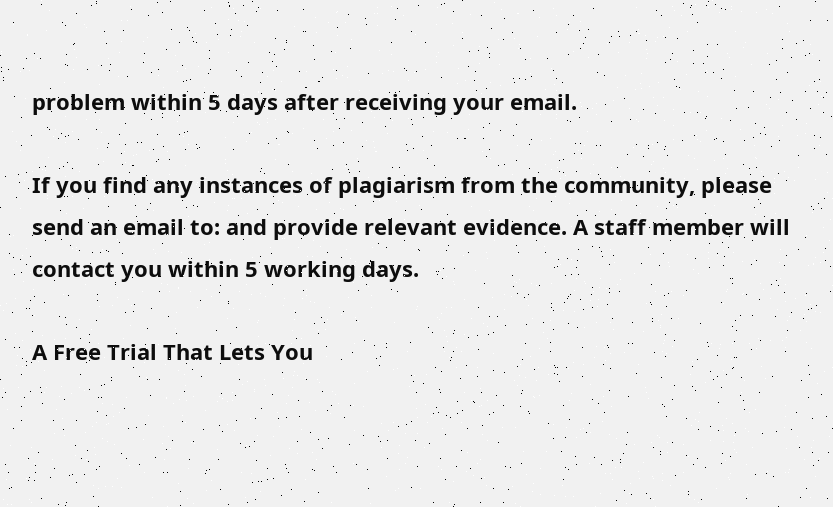problem within 5 days after receiving your email.

If you find any instances of plagiarism from the community, please send an email to: and provide relevant evidence. A staff member will contact you within 5 working days.

A Free Trial That Lets You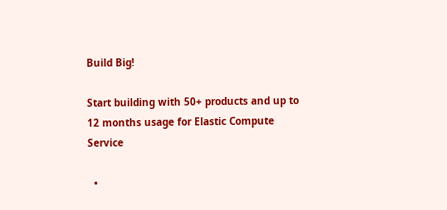Build Big!

Start building with 50+ products and up to 12 months usage for Elastic Compute Service

  •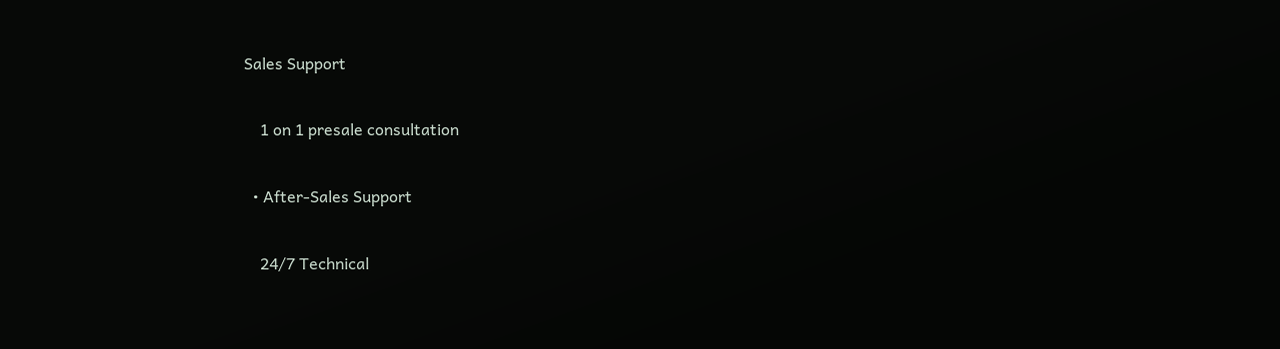Sales Support

    1 on 1 presale consultation

  • After-Sales Support

    24/7 Technical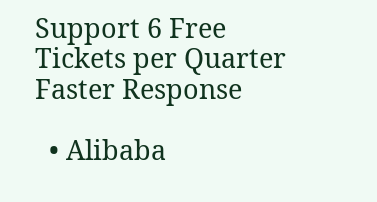Support 6 Free Tickets per Quarter Faster Response

  • Alibaba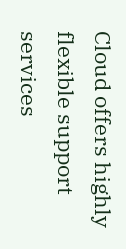Cloud offers highly flexible support services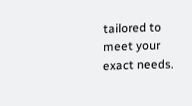tailored to meet your exact needs.